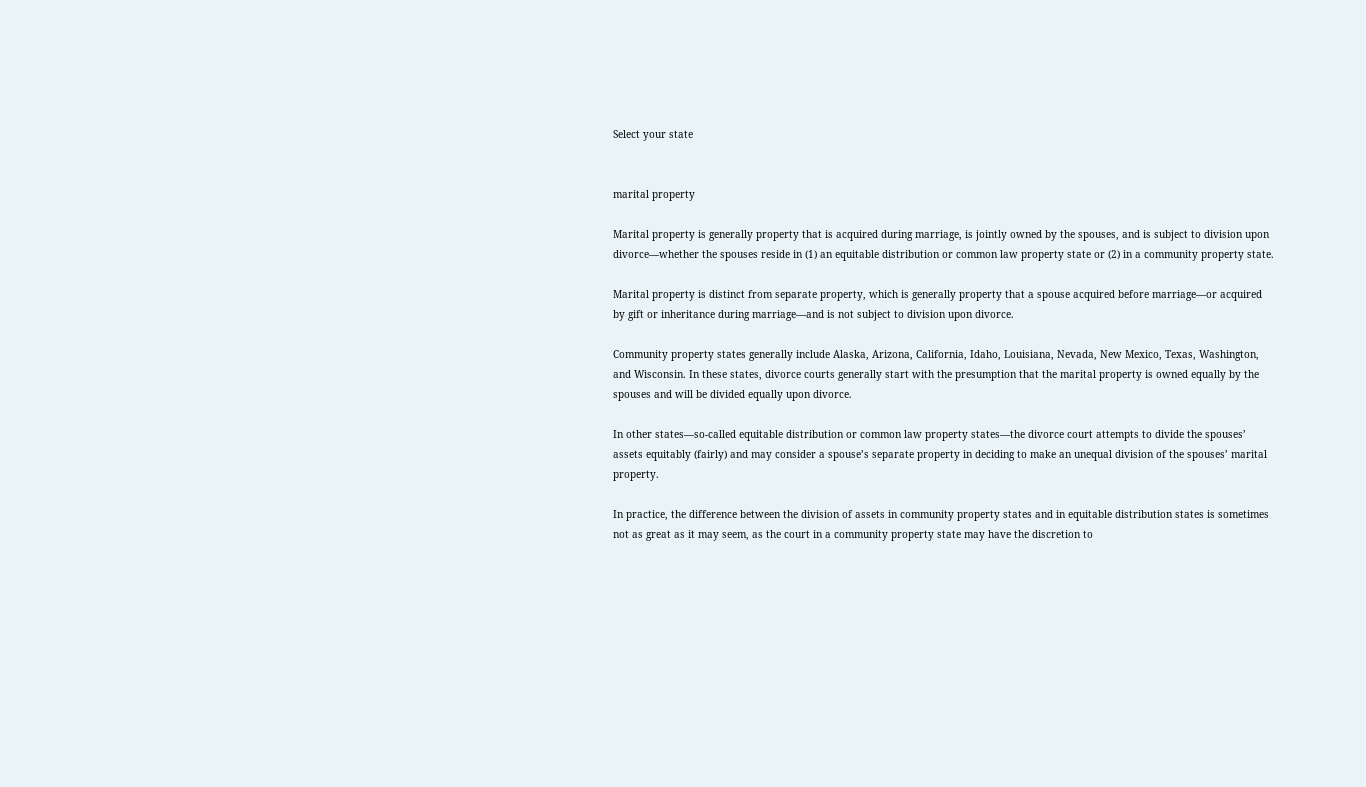Select your state


marital property

Marital property is generally property that is acquired during marriage, is jointly owned by the spouses, and is subject to division upon divorce—whether the spouses reside in (1) an equitable distribution or common law property state or (2) in a community property state.

Marital property is distinct from separate property, which is generally property that a spouse acquired before marriage—or acquired by gift or inheritance during marriage—and is not subject to division upon divorce.

Community property states generally include Alaska, Arizona, California, Idaho, Louisiana, Nevada, New Mexico, Texas, Washington, and Wisconsin. In these states, divorce courts generally start with the presumption that the marital property is owned equally by the spouses and will be divided equally upon divorce.

In other states—so-called equitable distribution or common law property states—the divorce court attempts to divide the spouses’ assets equitably (fairly) and may consider a spouse’s separate property in deciding to make an unequal division of the spouses’ marital property.

In practice, the difference between the division of assets in community property states and in equitable distribution states is sometimes not as great as it may seem, as the court in a community property state may have the discretion to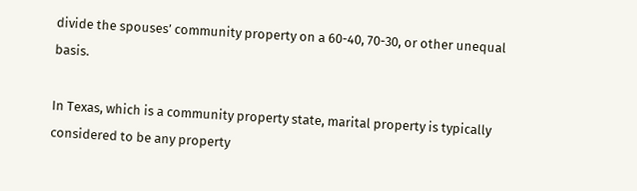divide the spouses’ community property on a 60-40, 70-30, or other unequal basis.

In Texas, which is a community property state, marital property is typically considered to be any property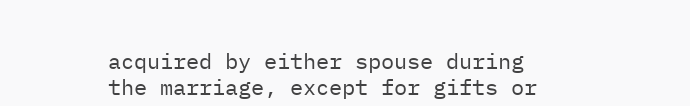acquired by either spouse during the marriage, except for gifts or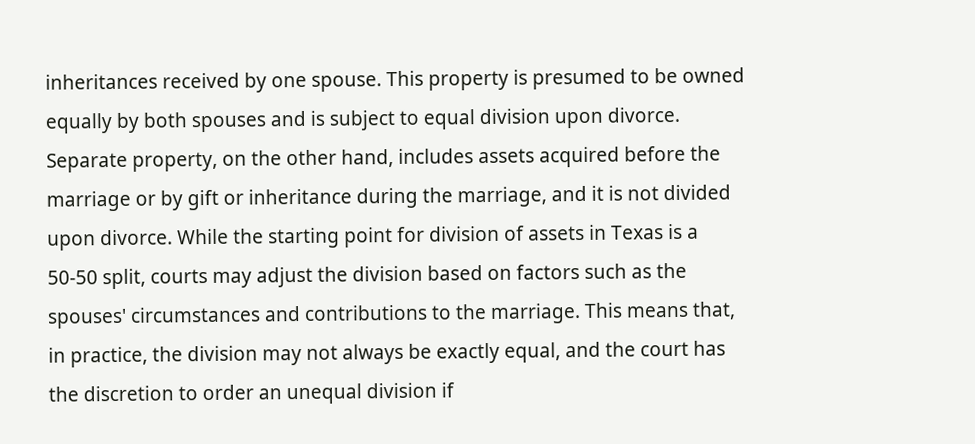inheritances received by one spouse. This property is presumed to be owned equally by both spouses and is subject to equal division upon divorce. Separate property, on the other hand, includes assets acquired before the marriage or by gift or inheritance during the marriage, and it is not divided upon divorce. While the starting point for division of assets in Texas is a 50-50 split, courts may adjust the division based on factors such as the spouses' circumstances and contributions to the marriage. This means that, in practice, the division may not always be exactly equal, and the court has the discretion to order an unequal division if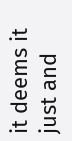it deems it just and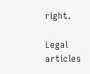right.

Legal articles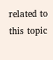related to this topic